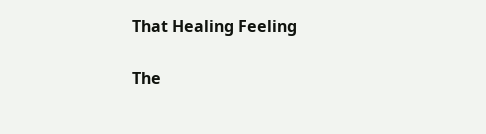That Healing Feeling

The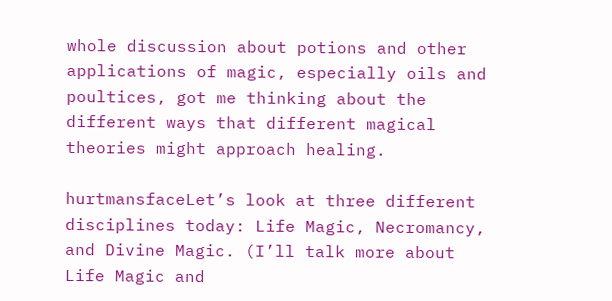whole discussion about potions and other applications of magic, especially oils and poultices, got me thinking about the different ways that different magical theories might approach healing.

hurtmansfaceLet’s look at three different disciplines today: Life Magic, Necromancy, and Divine Magic. (I’ll talk more about Life Magic and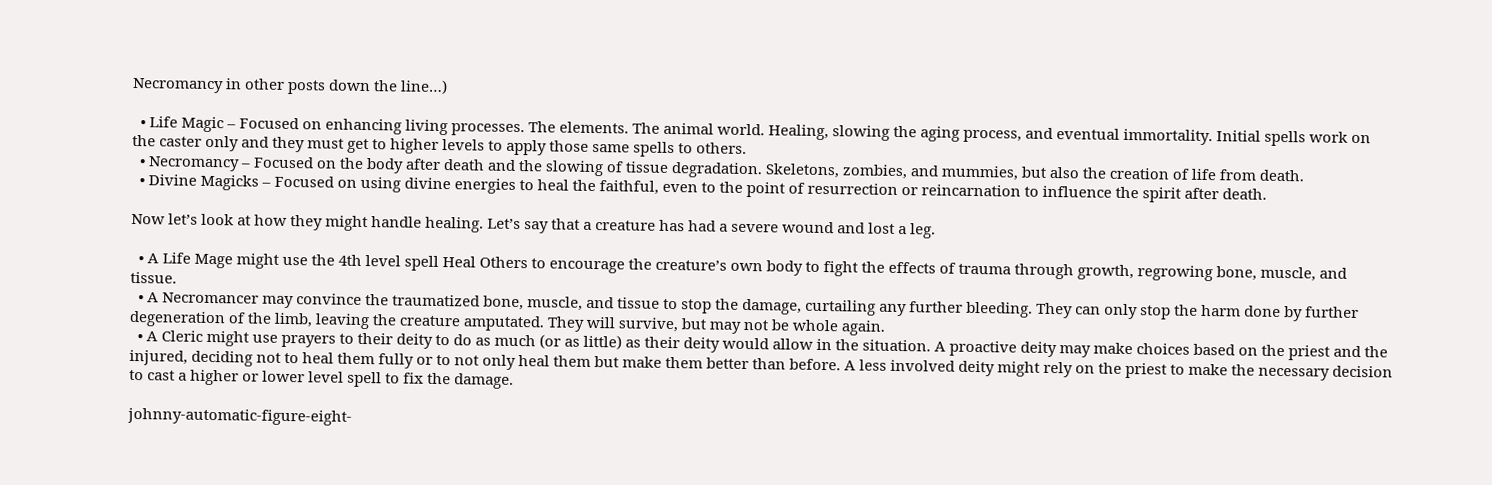Necromancy in other posts down the line…)

  • Life Magic – Focused on enhancing living processes. The elements. The animal world. Healing, slowing the aging process, and eventual immortality. Initial spells work on the caster only and they must get to higher levels to apply those same spells to others.
  • Necromancy – Focused on the body after death and the slowing of tissue degradation. Skeletons, zombies, and mummies, but also the creation of life from death.
  • Divine Magicks – Focused on using divine energies to heal the faithful, even to the point of resurrection or reincarnation to influence the spirit after death.

Now let’s look at how they might handle healing. Let’s say that a creature has had a severe wound and lost a leg.

  • A Life Mage might use the 4th level spell Heal Others to encourage the creature’s own body to fight the effects of trauma through growth, regrowing bone, muscle, and tissue.
  • A Necromancer may convince the traumatized bone, muscle, and tissue to stop the damage, curtailing any further bleeding. They can only stop the harm done by further degeneration of the limb, leaving the creature amputated. They will survive, but may not be whole again.
  • A Cleric might use prayers to their deity to do as much (or as little) as their deity would allow in the situation. A proactive deity may make choices based on the priest and the injured, deciding not to heal them fully or to not only heal them but make them better than before. A less involved deity might rely on the priest to make the necessary decision to cast a higher or lower level spell to fix the damage.

johnny-automatic-figure-eight-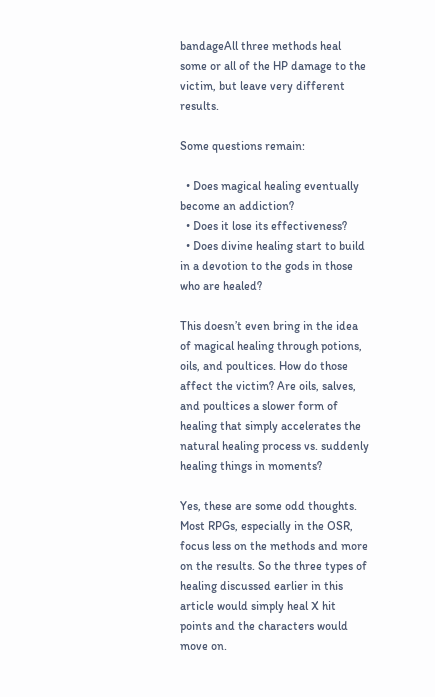bandageAll three methods heal some or all of the HP damage to the victim, but leave very different results.

Some questions remain:

  • Does magical healing eventually become an addiction?
  • Does it lose its effectiveness?
  • Does divine healing start to build in a devotion to the gods in those who are healed?

This doesn’t even bring in the idea of magical healing through potions, oils, and poultices. How do those affect the victim? Are oils, salves, and poultices a slower form of healing that simply accelerates the natural healing process vs. suddenly healing things in moments?

Yes, these are some odd thoughts. Most RPGs, especially in the OSR, focus less on the methods and more on the results. So the three types of healing discussed earlier in this article would simply heal X hit points and the characters would move on.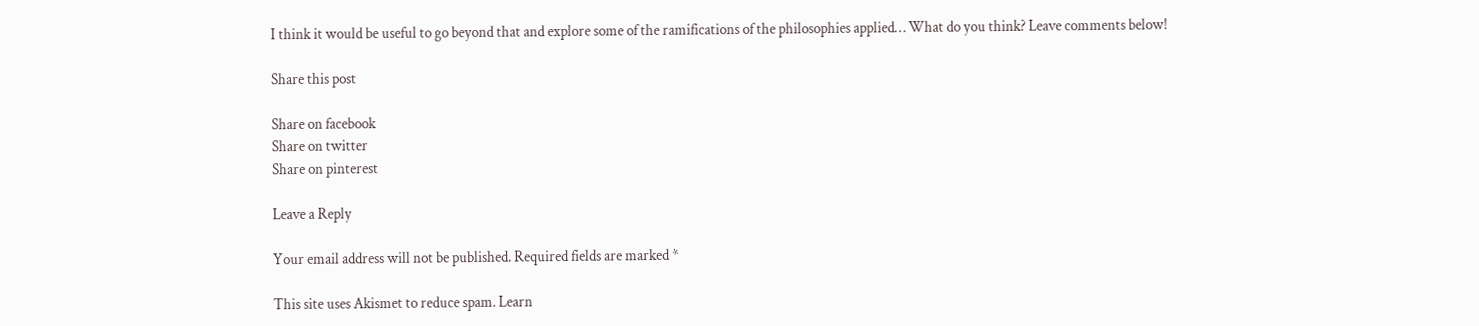I think it would be useful to go beyond that and explore some of the ramifications of the philosophies applied… What do you think? Leave comments below!

Share this post

Share on facebook
Share on twitter
Share on pinterest

Leave a Reply

Your email address will not be published. Required fields are marked *

This site uses Akismet to reduce spam. Learn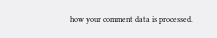how your comment data is processed.